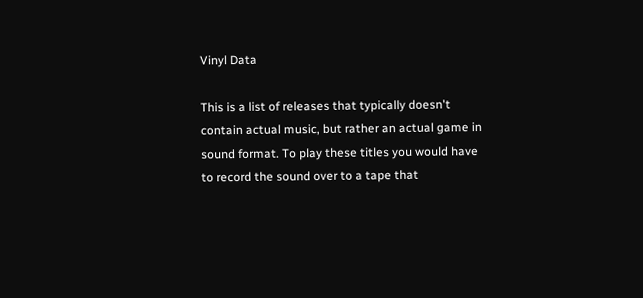Vinyl Data

This is a list of releases that typically doesn't contain actual music, but rather an actual game in sound format. To play these titles you would have to record the sound over to a tape that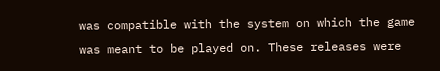was compatible with the system on which the game was meant to be played on. These releases were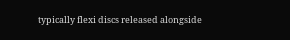typically flexi discs released alongside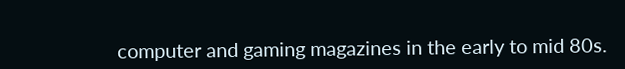computer and gaming magazines in the early to mid 80s.